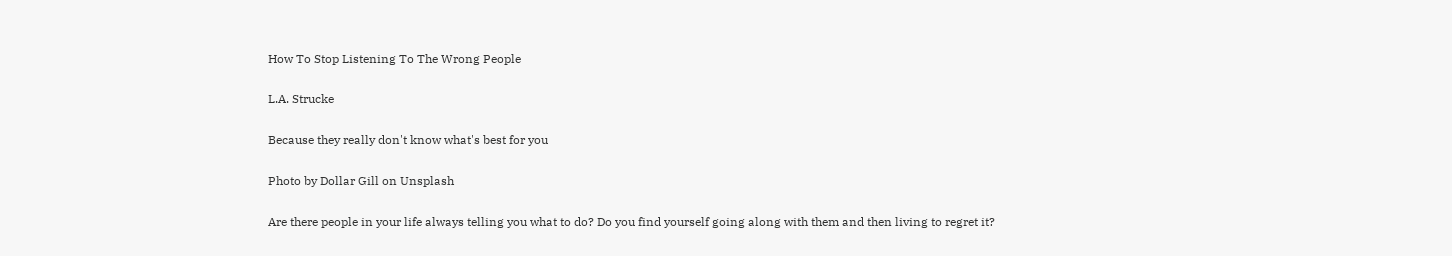How To Stop Listening To The Wrong People

L.A. Strucke

Because they really don't know what's best for you

Photo by Dollar Gill on Unsplash

Are there people in your life always telling you what to do? Do you find yourself going along with them and then living to regret it?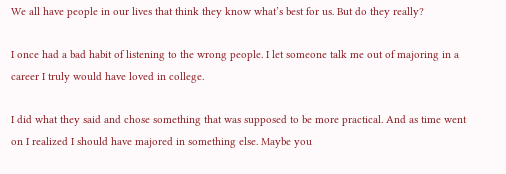We all have people in our lives that think they know what’s best for us. But do they really?

I once had a bad habit of listening to the wrong people. I let someone talk me out of majoring in a career I truly would have loved in college.

I did what they said and chose something that was supposed to be more practical. And as time went on I realized I should have majored in something else. Maybe you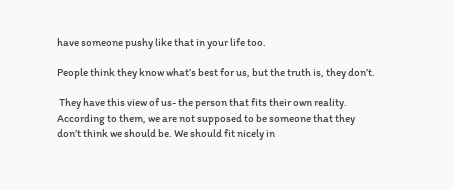have someone pushy like that in your life too.

People think they know what’s best for us, but the truth is, they don’t.

 They have this view of us- the person that fits their own reality. According to them, we are not supposed to be someone that they don’t think we should be. We should fit nicely in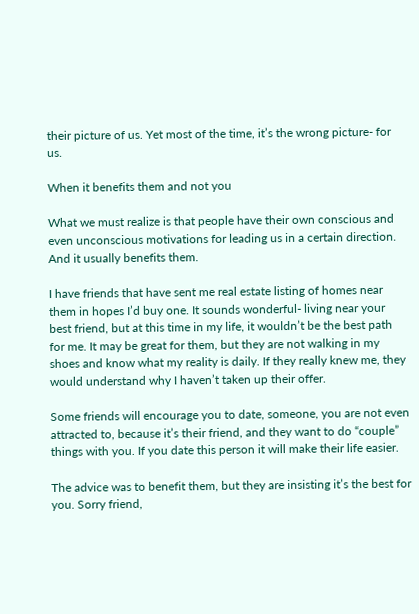their picture of us. Yet most of the time, it’s the wrong picture- for us.

When it benefits them and not you

What we must realize is that people have their own conscious and even unconscious motivations for leading us in a certain direction. And it usually benefits them.

I have friends that have sent me real estate listing of homes near them in hopes I’d buy one. It sounds wonderful- living near your best friend, but at this time in my life, it wouldn’t be the best path for me. It may be great for them, but they are not walking in my shoes and know what my reality is daily. If they really knew me, they would understand why I haven’t taken up their offer.

Some friends will encourage you to date, someone, you are not even attracted to, because it’s their friend, and they want to do “couple” things with you. If you date this person it will make their life easier.

The advice was to benefit them, but they are insisting it’s the best for you. Sorry friend,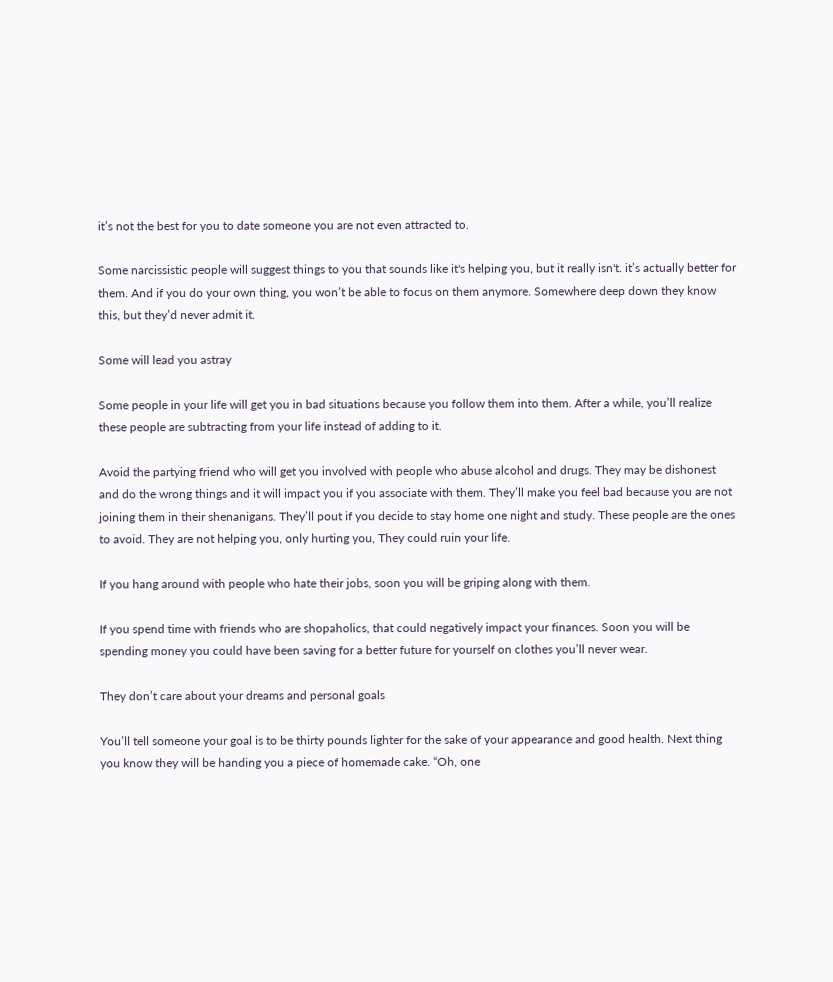it’s not the best for you to date someone you are not even attracted to.

Some narcissistic people will suggest things to you that sounds like it's helping you, but it really isn't. it’s actually better for them. And if you do your own thing, you won’t be able to focus on them anymore. Somewhere deep down they know this, but they’d never admit it.

Some will lead you astray

Some people in your life will get you in bad situations because you follow them into them. After a while, you’ll realize these people are subtracting from your life instead of adding to it.

Avoid the partying friend who will get you involved with people who abuse alcohol and drugs. They may be dishonest and do the wrong things and it will impact you if you associate with them. They’ll make you feel bad because you are not joining them in their shenanigans. They’ll pout if you decide to stay home one night and study. These people are the ones to avoid. They are not helping you, only hurting you, They could ruin your life.

If you hang around with people who hate their jobs, soon you will be griping along with them.

If you spend time with friends who are shopaholics, that could negatively impact your finances. Soon you will be spending money you could have been saving for a better future for yourself on clothes you’ll never wear.

They don’t care about your dreams and personal goals

You’ll tell someone your goal is to be thirty pounds lighter for the sake of your appearance and good health. Next thing you know they will be handing you a piece of homemade cake. “Oh, one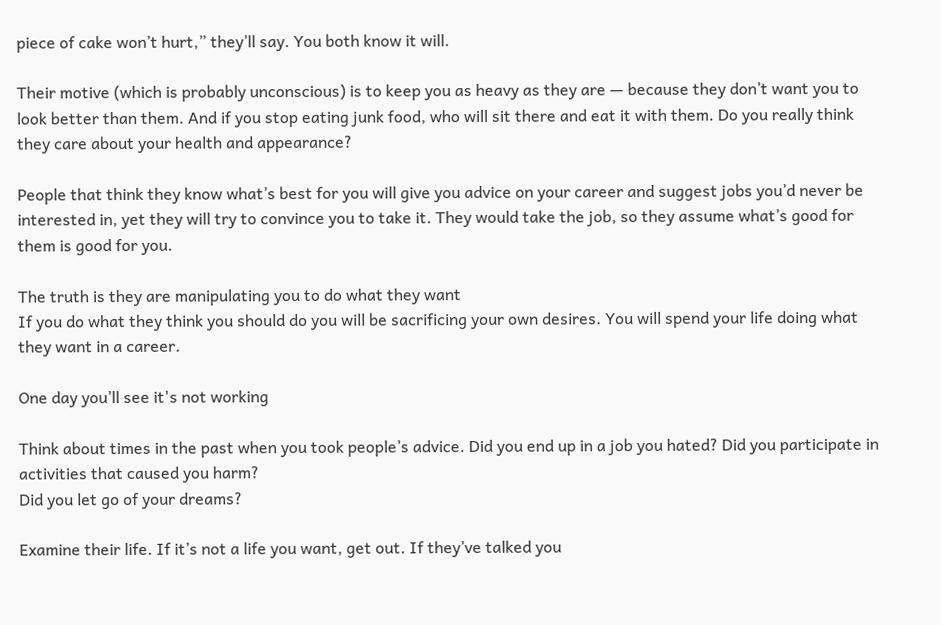piece of cake won’t hurt,” they’ll say. You both know it will.

Their motive (which is probably unconscious) is to keep you as heavy as they are — because they don’t want you to look better than them. And if you stop eating junk food, who will sit there and eat it with them. Do you really think they care about your health and appearance?

People that think they know what’s best for you will give you advice on your career and suggest jobs you’d never be interested in, yet they will try to convince you to take it. They would take the job, so they assume what’s good for them is good for you.

The truth is they are manipulating you to do what they want
If you do what they think you should do you will be sacrificing your own desires. You will spend your life doing what they want in a career.

One day you’ll see it's not working

Think about times in the past when you took people’s advice. Did you end up in a job you hated? Did you participate in activities that caused you harm?
Did you let go of your dreams?

Examine their life. If it’s not a life you want, get out. If they’ve talked you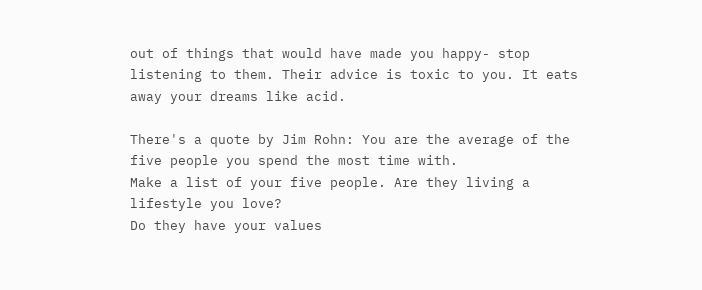out of things that would have made you happy- stop listening to them. Their advice is toxic to you. It eats away your dreams like acid.

There's a quote by Jim Rohn: You are the average of the five people you spend the most time with.
Make a list of your five people. Are they living a lifestyle you love?
Do they have your values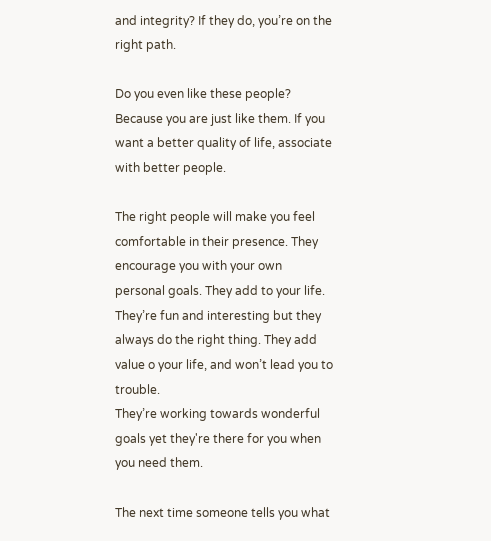and integrity? If they do, you’re on the right path.

Do you even like these people? Because you are just like them. If you want a better quality of life, associate with better people.

The right people will make you feel comfortable in their presence. They encourage you with your own personal goals. They add to your life. They’re fun and interesting but they always do the right thing. They add value o your life, and won’t lead you to trouble.
They’re working towards wonderful goals yet they're there for you when you need them.

The next time someone tells you what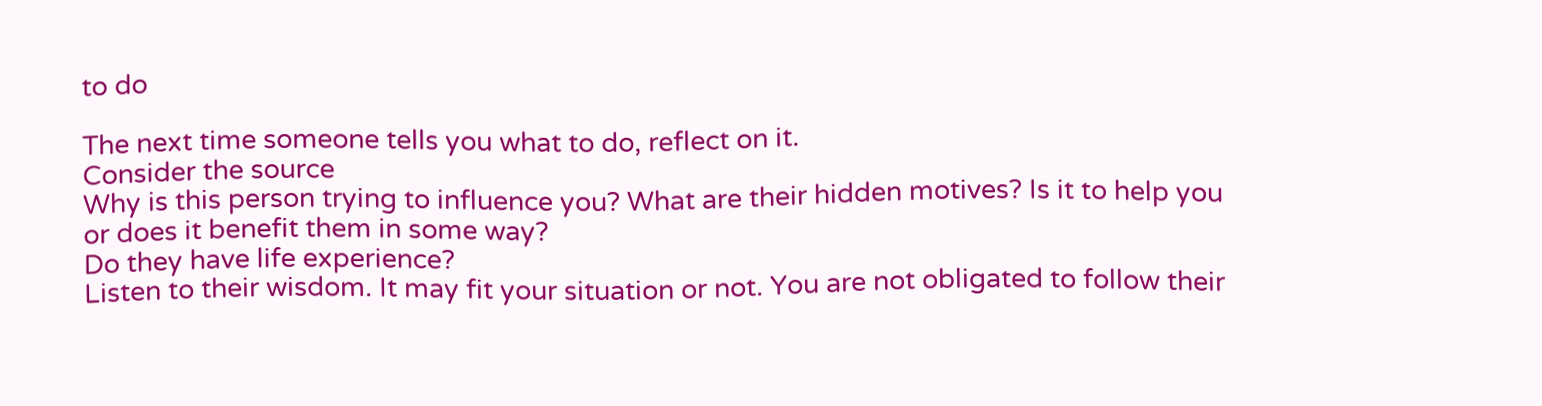to do

The next time someone tells you what to do, reflect on it.
Consider the source
Why is this person trying to influence you? What are their hidden motives? Is it to help you or does it benefit them in some way?
Do they have life experience?
Listen to their wisdom. It may fit your situation or not. You are not obligated to follow their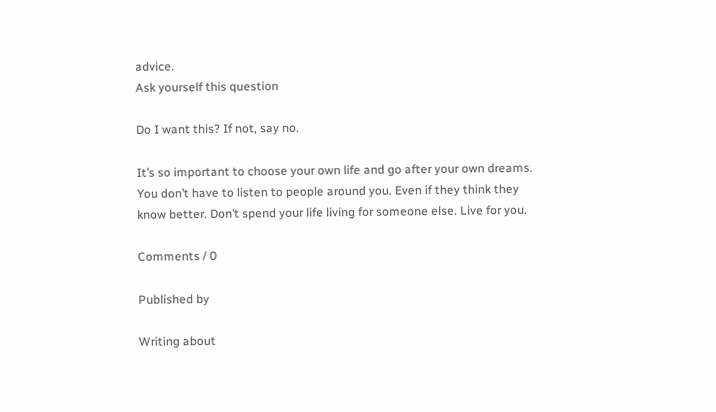advice.
Ask yourself this question

Do I want this? If not, say no.

It’s so important to choose your own life and go after your own dreams. You don’t have to listen to people around you. Even if they think they know better. Don’t spend your life living for someone else. Live for you.

Comments / 0

Published by

Writing about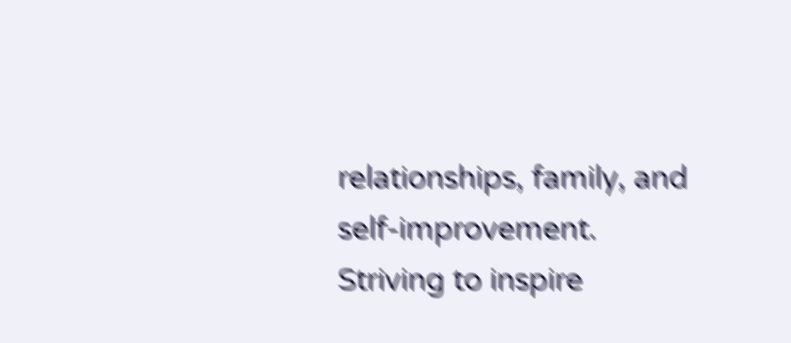relationships, family, and self-improvement. Striving to inspire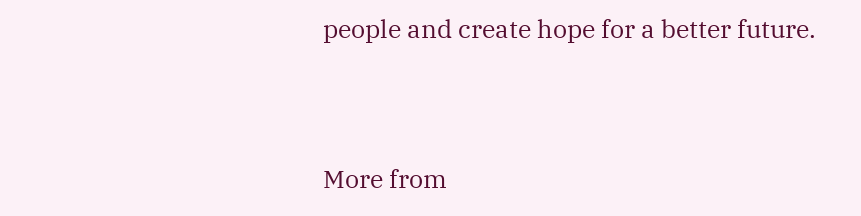people and create hope for a better future.


More from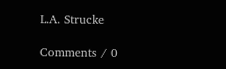L.A. Strucke

Comments / 0